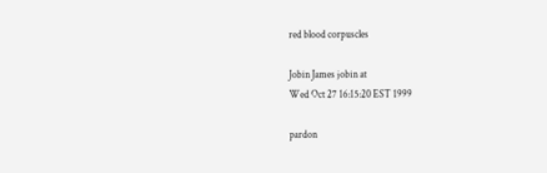red blood corpuscles

Jobin James jobin at
Wed Oct 27 16:15:20 EST 1999

pardon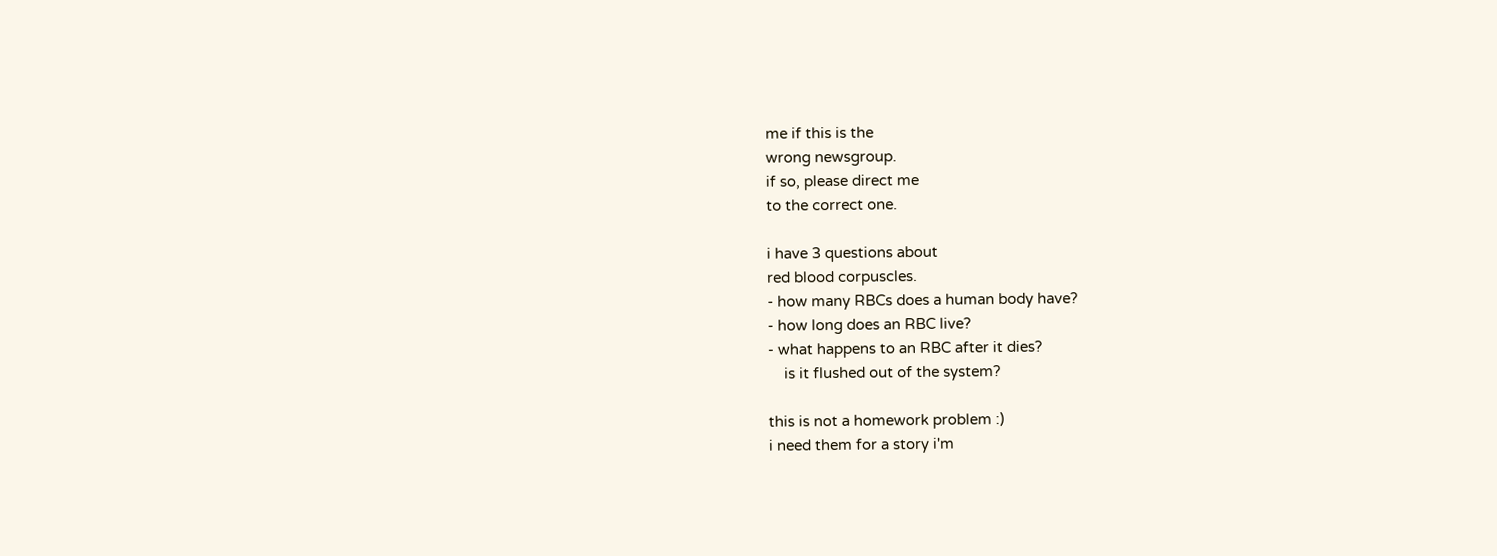me if this is the
wrong newsgroup.
if so, please direct me
to the correct one.

i have 3 questions about
red blood corpuscles.
- how many RBCs does a human body have?
- how long does an RBC live?
- what happens to an RBC after it dies?
    is it flushed out of the system?

this is not a homework problem :)
i need them for a story i'm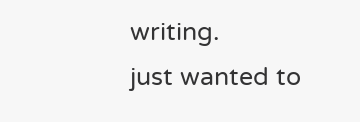writing.
just wanted to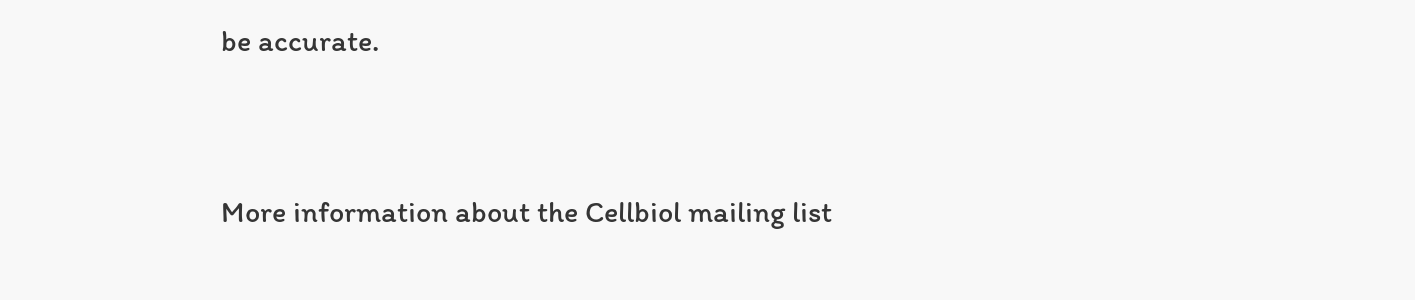be accurate.


More information about the Cellbiol mailing list